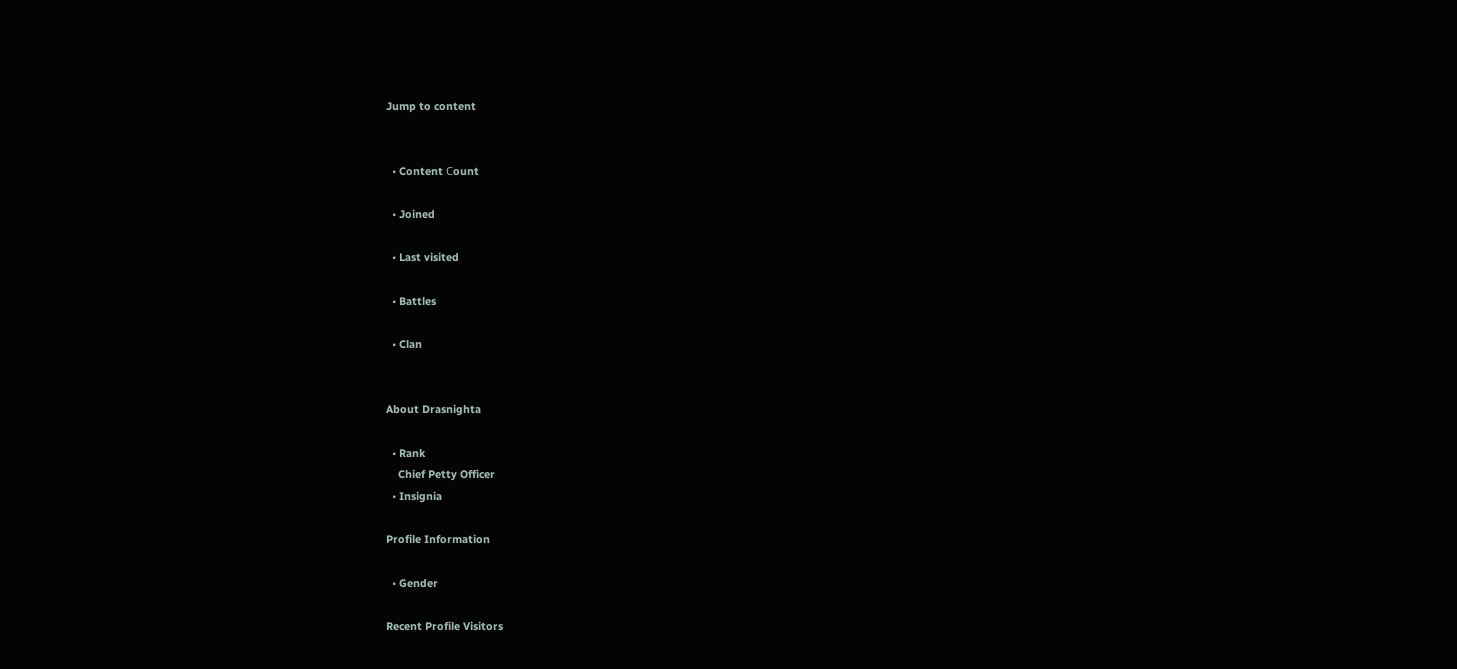Jump to content


  • Content Сount

  • Joined

  • Last visited

  • Battles

  • Clan


About Drasnighta

  • Rank
    Chief Petty Officer
  • Insignia

Profile Information

  • Gender

Recent Profile Visitors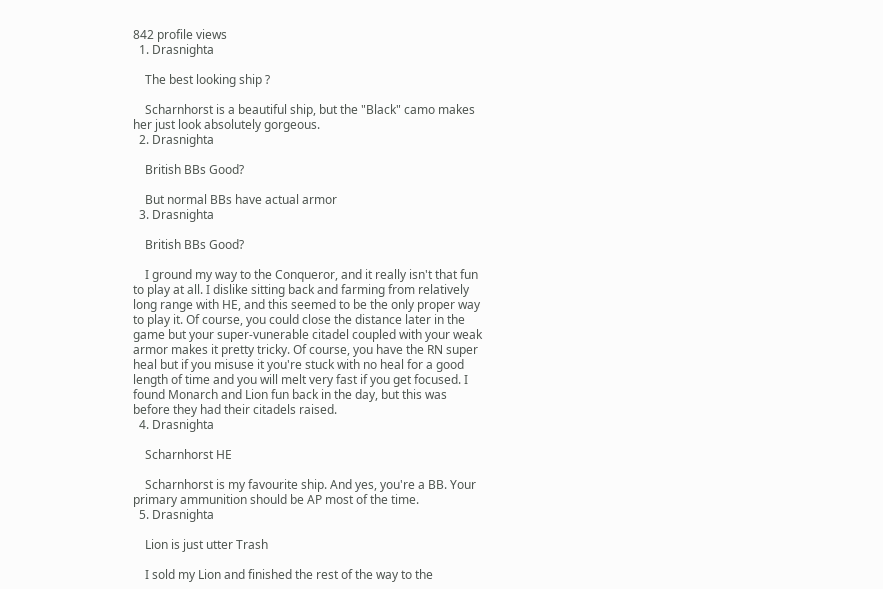842 profile views
  1. Drasnighta

    The best looking ship ?

    Scharnhorst is a beautiful ship, but the "Black" camo makes her just look absolutely gorgeous.
  2. Drasnighta

    British BBs Good?

    But normal BBs have actual armor
  3. Drasnighta

    British BBs Good?

    I ground my way to the Conqueror, and it really isn't that fun to play at all. I dislike sitting back and farming from relatively long range with HE, and this seemed to be the only proper way to play it. Of course, you could close the distance later in the game but your super-vunerable citadel coupled with your weak armor makes it pretty tricky. Of course, you have the RN super heal but if you misuse it you're stuck with no heal for a good length of time and you will melt very fast if you get focused. I found Monarch and Lion fun back in the day, but this was before they had their citadels raised.
  4. Drasnighta

    Scharnhorst HE

    Scharnhorst is my favourite ship. And yes, you're a BB. Your primary ammunition should be AP most of the time.
  5. Drasnighta

    Lion is just utter Trash

    I sold my Lion and finished the rest of the way to the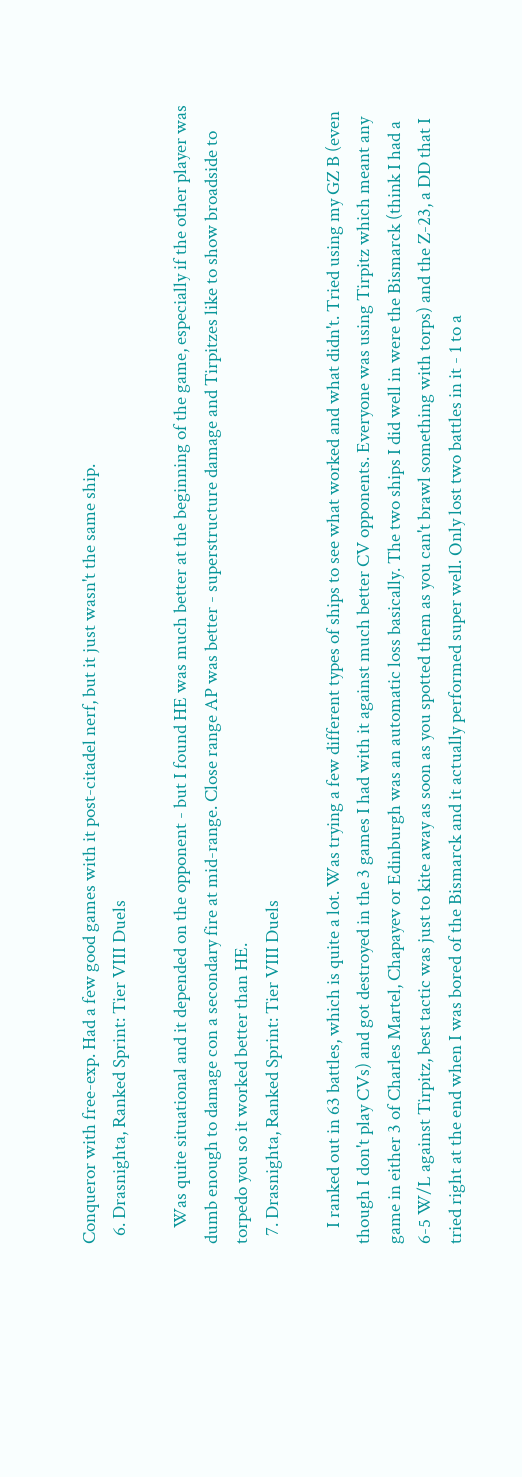Conqueror with free-exp. Had a few good games with it post-citadel nerf, but it just wasn't the same ship.
  6. Drasnighta, Ranked Sprint: Tier VIII Duels

    Was quite situational and it depended on the opponent - but I found HE was much better at the beginning of the game, especially if the other player was dumb enough to damage con a secondary fire at mid-range. Close range AP was better - superstructure damage and Tirpitzes like to show broadside to torpedo you so it worked better than HE.
  7. Drasnighta, Ranked Sprint: Tier VIII Duels

    I ranked out in 63 battles, which is quite a lot. Was trying a few different types of ships to see what worked and what didn't. Tried using my GZ B (even though I don't play CVs) and got destroyed in the 3 games I had with it against much better CV opponents. Everyone was using Tirpitz which meant any game in either 3 of Charles Martel, Chapayev or Edinburgh was an automatic loss basically. The two ships I did well in were the Bismarck (think I had a 6-5 W/L against Tirpitz, best tactic was just to kite away as soon as you spotted them as you can't brawl something with torps) and the Z-23, a DD that I tried right at the end when I was bored of the Bismarck and it actually performed super well. Only lost two battles in it - 1 to a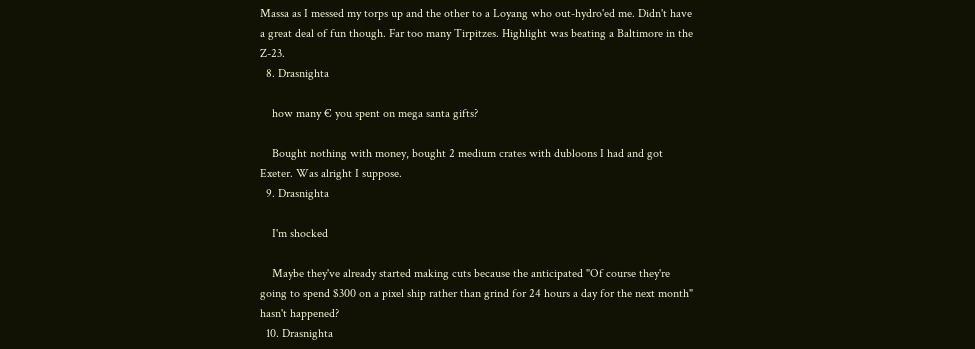Massa as I messed my torps up and the other to a Loyang who out-hydro'ed me. Didn't have a great deal of fun though. Far too many Tirpitzes. Highlight was beating a Baltimore in the Z-23.
  8. Drasnighta

    how many € you spent on mega santa gifts?

    Bought nothing with money, bought 2 medium crates with dubloons I had and got Exeter. Was alright I suppose.
  9. Drasnighta

    I'm shocked

    Maybe they've already started making cuts because the anticipated "Of course they're going to spend $300 on a pixel ship rather than grind for 24 hours a day for the next month" hasn't happened?
  10. Drasnighta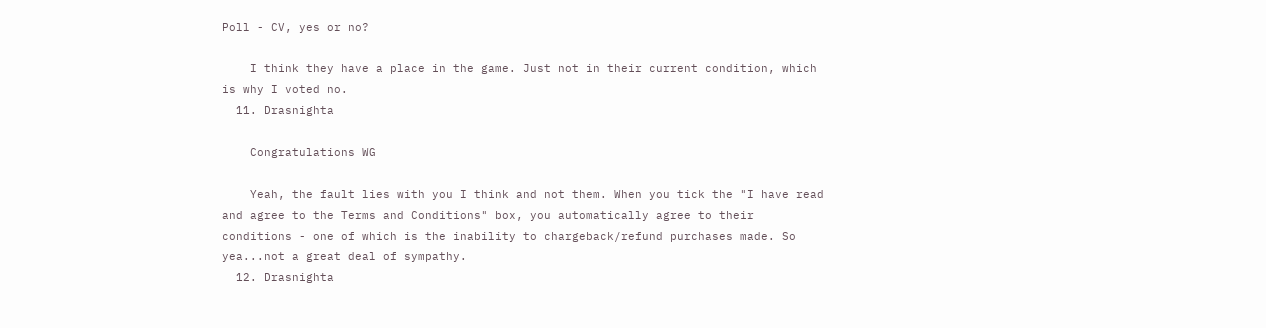Poll - CV, yes or no?

    I think they have a place in the game. Just not in their current condition, which is why I voted no.
  11. Drasnighta

    Congratulations WG

    Yeah, the fault lies with you I think and not them. When you tick the "I have read and agree to the Terms and Conditions" box, you automatically agree to their conditions - one of which is the inability to chargeback/refund purchases made. So yea...not a great deal of sympathy.
  12. Drasnighta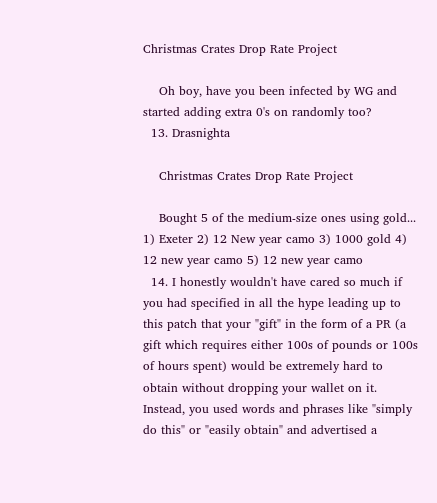Christmas Crates Drop Rate Project

    Oh boy, have you been infected by WG and started adding extra 0's on randomly too?
  13. Drasnighta

    Christmas Crates Drop Rate Project

    Bought 5 of the medium-size ones using gold... 1) Exeter 2) 12 New year camo 3) 1000 gold 4) 12 new year camo 5) 12 new year camo
  14. I honestly wouldn't have cared so much if you had specified in all the hype leading up to this patch that your "gift" in the form of a PR (a gift which requires either 100s of pounds or 100s of hours spent) would be extremely hard to obtain without dropping your wallet on it. Instead, you used words and phrases like "simply do this" or "easily obtain" and advertised a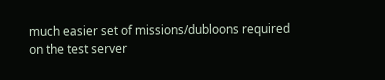much easier set of missions/dubloons required on the test server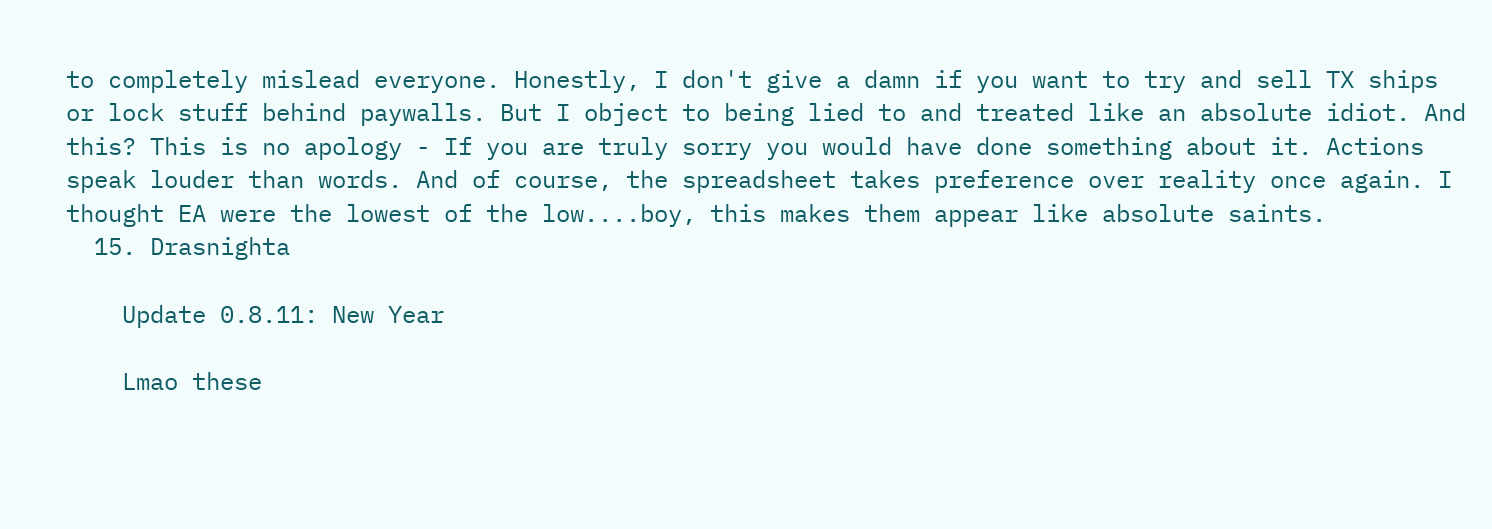to completely mislead everyone. Honestly, I don't give a damn if you want to try and sell TX ships or lock stuff behind paywalls. But I object to being lied to and treated like an absolute idiot. And this? This is no apology - If you are truly sorry you would have done something about it. Actions speak louder than words. And of course, the spreadsheet takes preference over reality once again. I thought EA were the lowest of the low....boy, this makes them appear like absolute saints.
  15. Drasnighta

    Update 0.8.11: New Year

    Lmao these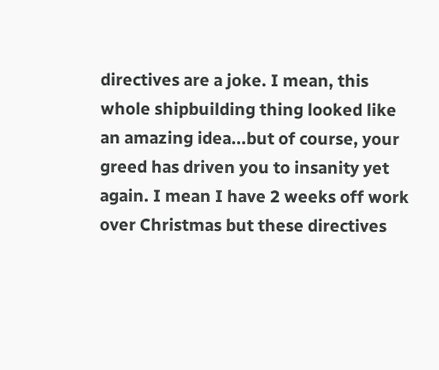directives are a joke. I mean, this whole shipbuilding thing looked like an amazing idea...but of course, your greed has driven you to insanity yet again. I mean I have 2 weeks off work over Christmas but these directives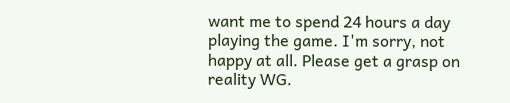want me to spend 24 hours a day playing the game. I'm sorry, not happy at all. Please get a grasp on reality WG.